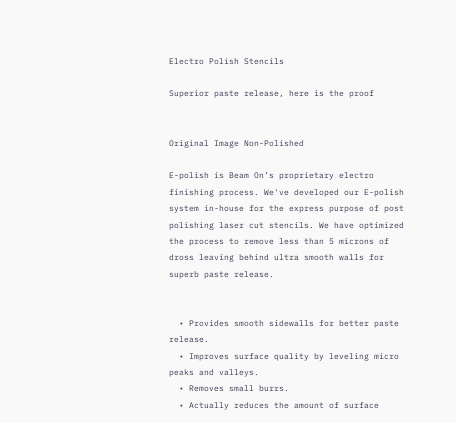Electro Polish Stencils

Superior paste release, here is the proof


Original Image Non-Polished

E-polish is Beam On’s proprietary electro finishing process. We've developed our E-polish system in-house for the express purpose of post polishing laser cut stencils. We have optimized the process to remove less than 5 microns of dross leaving behind ultra smooth walls for superb paste release.


  • Provides smooth sidewalls for better paste release.
  • Improves surface quality by leveling micro peaks and valleys.
  • Removes small burrs.
  • Actually reduces the amount of surface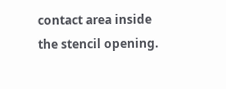contact area inside the stencil opening.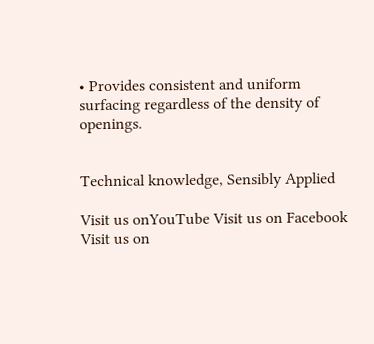• Provides consistent and uniform surfacing regardless of the density of openings.


Technical knowledge, Sensibly Applied

Visit us onYouTube Visit us on Facebook
Visit us on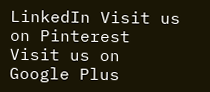LinkedIn Visit us on Pinterest Visit us on Google Plus